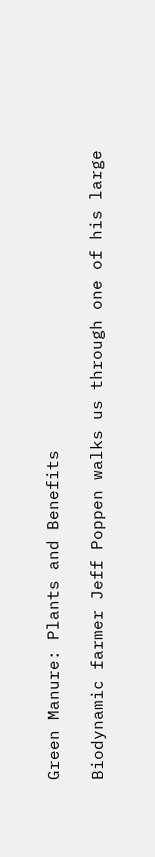Green Manure: Plants and Benefits

Biodynamic farmer Jeff Poppen walks us through one of his large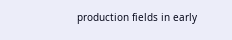production fields in early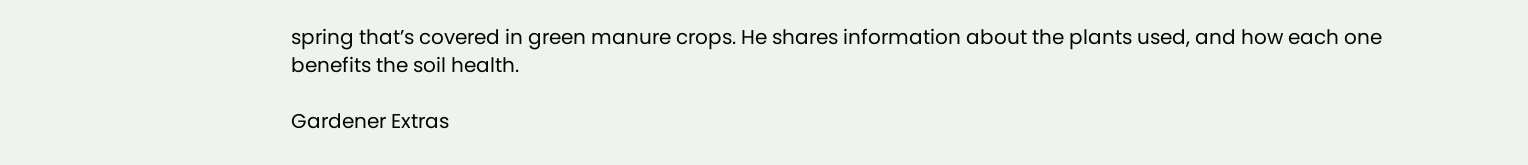spring that’s covered in green manure crops. He shares information about the plants used, and how each one benefits the soil health.

Gardener Extras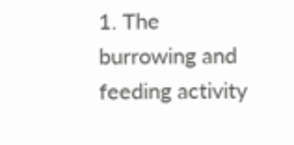1. The burrowing and feeding activity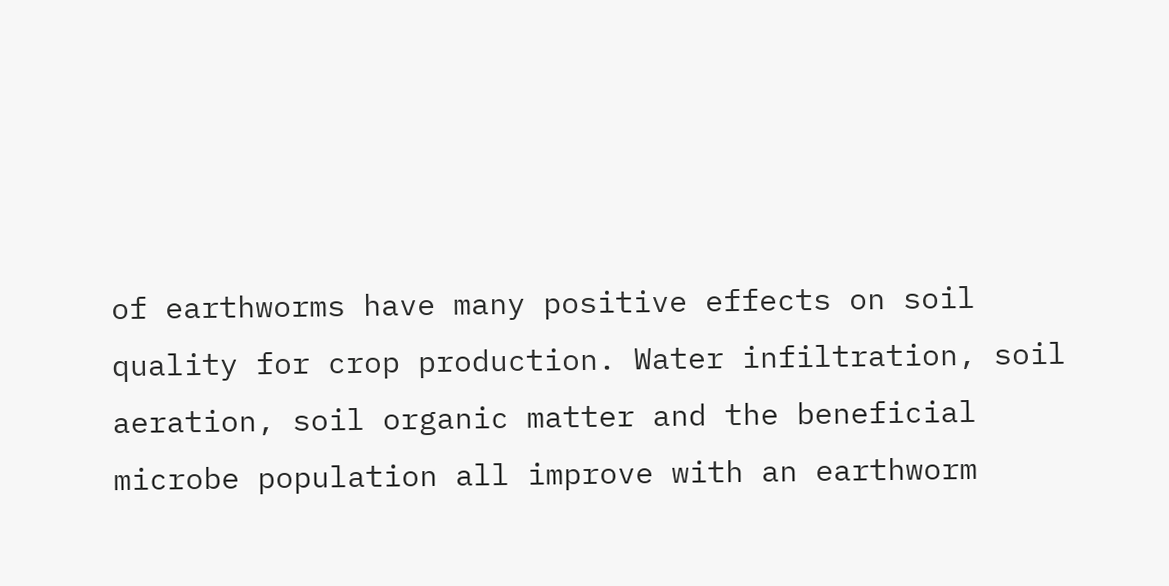of earthworms have many positive effects on soil quality for crop production. Water infiltration, soil aeration, soil organic matter and the beneficial microbe population all improve with an earthworm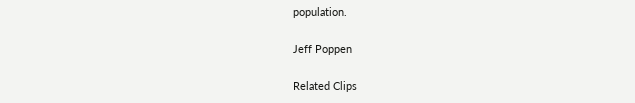population.

Jeff Poppen

Related Clips